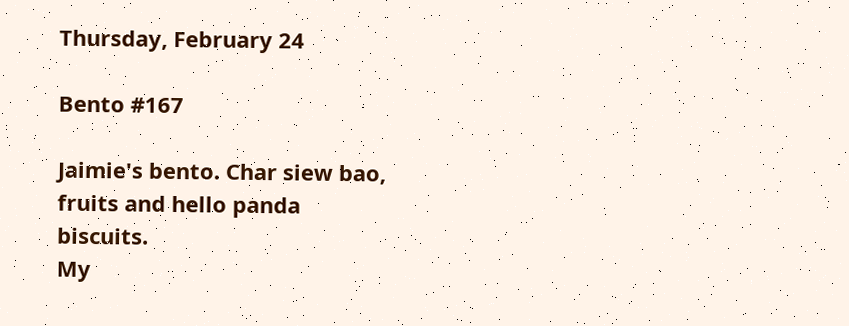Thursday, February 24

Bento #167

Jaimie's bento. Char siew bao, fruits and hello panda biscuits.
My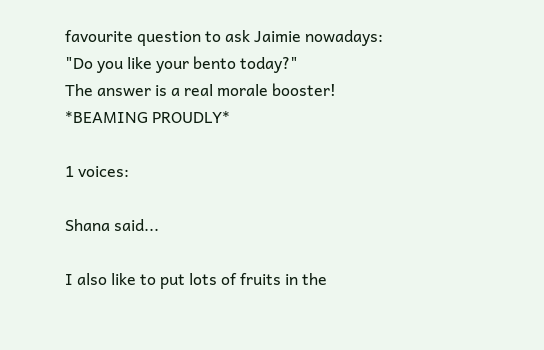favourite question to ask Jaimie nowadays: "Do you like your bento today?"
The answer is a real morale booster! *BEAMING PROUDLY*

1 voices:

Shana said...

I also like to put lots of fruits in the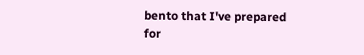bento that I've prepared for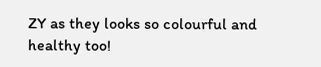ZY as they looks so colourful and healthy too!